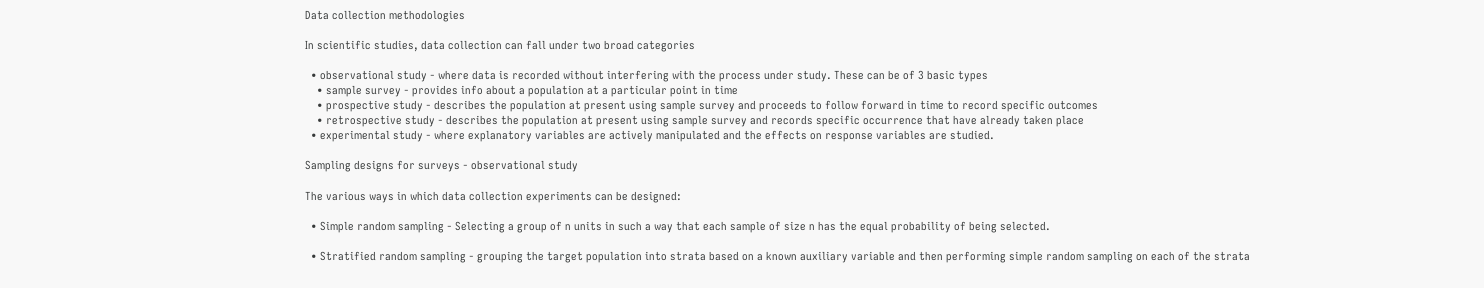Data collection methodologies

In scientific studies, data collection can fall under two broad categories

  • observational study - where data is recorded without interfering with the process under study. These can be of 3 basic types
    • sample survey - provides info about a population at a particular point in time
    • prospective study - describes the population at present using sample survey and proceeds to follow forward in time to record specific outcomes
    • retrospective study - describes the population at present using sample survey and records specific occurrence that have already taken place
  • experimental study - where explanatory variables are actively manipulated and the effects on response variables are studied.

Sampling designs for surveys - observational study

The various ways in which data collection experiments can be designed:

  • Simple random sampling - Selecting a group of n units in such a way that each sample of size n has the equal probability of being selected.

  • Stratified random sampling - grouping the target population into strata based on a known auxiliary variable and then performing simple random sampling on each of the strata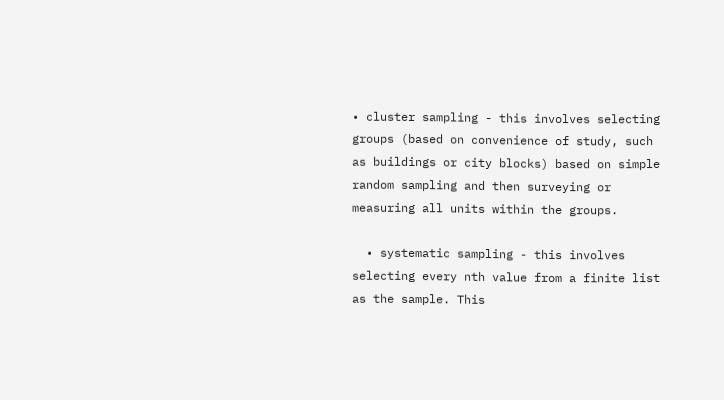• cluster sampling - this involves selecting groups (based on convenience of study, such as buildings or city blocks) based on simple random sampling and then surveying or measuring all units within the groups.

  • systematic sampling - this involves selecting every nth value from a finite list as the sample. This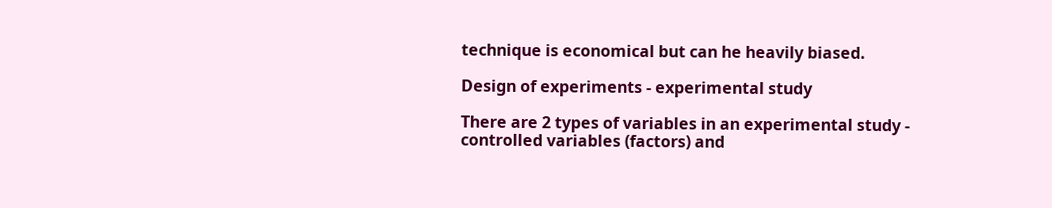technique is economical but can he heavily biased.

Design of experiments - experimental study

There are 2 types of variables in an experimental study - controlled variables (factors) and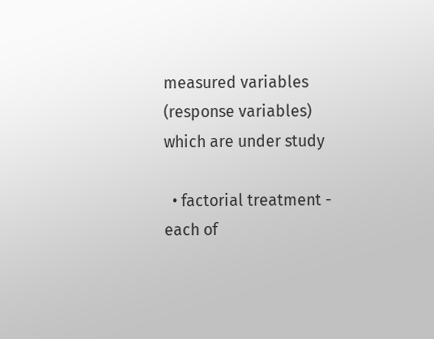measured variables (response variables) which are under study

  • factorial treatment - each of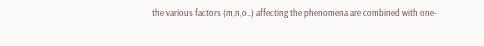the various factors (m,n,o..) affecting the phenomena are combined with one-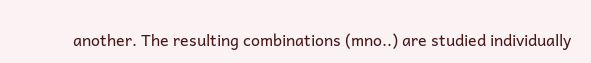another. The resulting combinations (mno..) are studied individually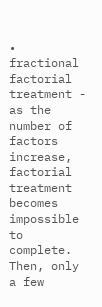• fractional factorial treatment - as the number of factors increase, factorial treatment becomes impossible to complete. Then, only a few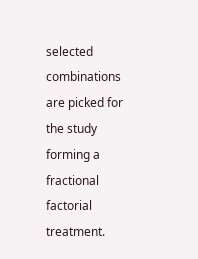selected combinations are picked for the study forming a fractional factorial treatment.